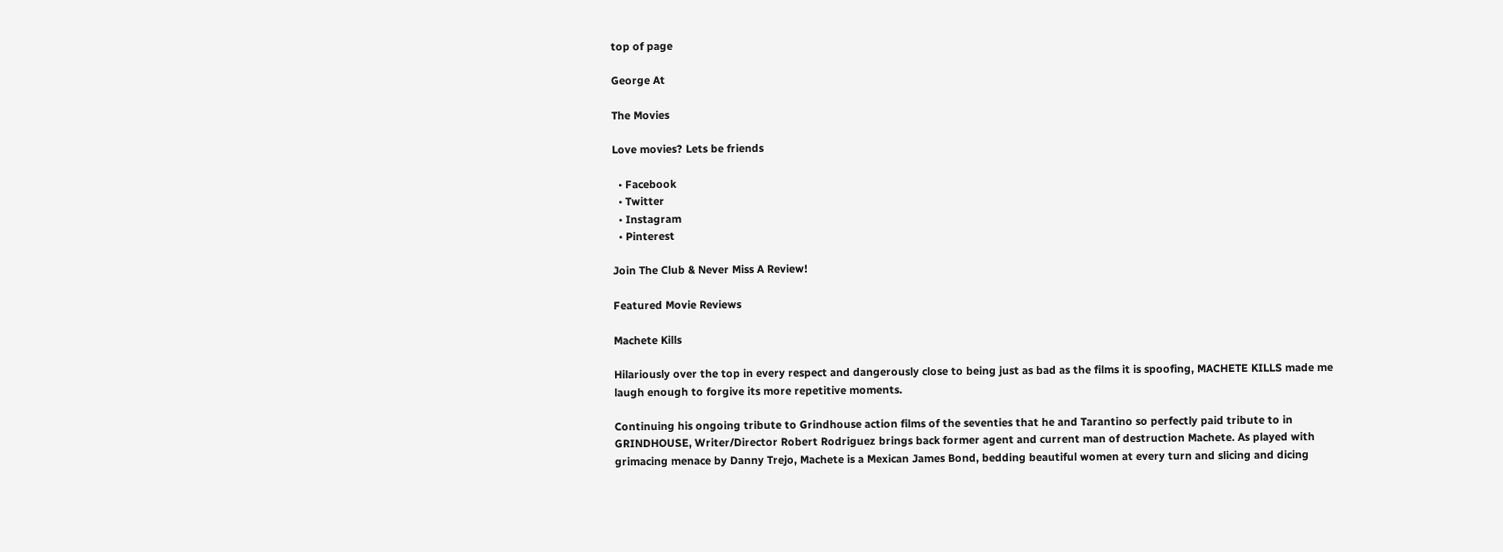top of page

George At

The Movies

Love movies? Lets be friends

  • Facebook
  • Twitter
  • Instagram
  • Pinterest

Join The Club & Never Miss A Review!

Featured Movie Reviews

Machete Kills

Hilariously over the top in every respect and dangerously close to being just as bad as the films it is spoofing, MACHETE KILLS made me laugh enough to forgive its more repetitive moments.

Continuing his ongoing tribute to Grindhouse action films of the seventies that he and Tarantino so perfectly paid tribute to in GRINDHOUSE, Writer/Director Robert Rodriguez brings back former agent and current man of destruction Machete. As played with grimacing menace by Danny Trejo, Machete is a Mexican James Bond, bedding beautiful women at every turn and slicing and dicing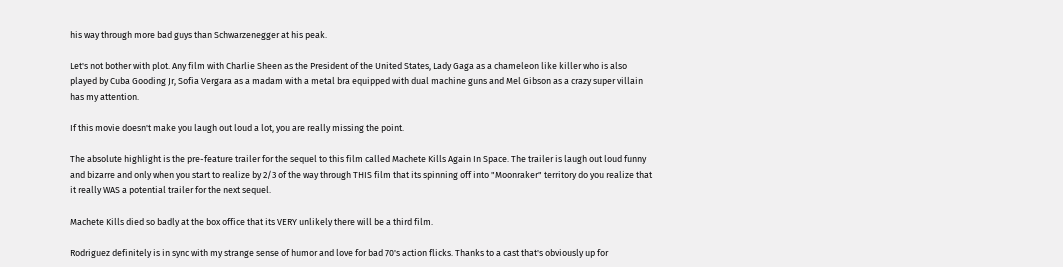his way through more bad guys than Schwarzenegger at his peak.

Let's not bother with plot. Any film with Charlie Sheen as the President of the United States, Lady Gaga as a chameleon like killer who is also played by Cuba Gooding Jr, Sofia Vergara as a madam with a metal bra equipped with dual machine guns and Mel Gibson as a crazy super villain has my attention.

If this movie doesn't make you laugh out loud a lot, you are really missing the point.

The absolute highlight is the pre-feature trailer for the sequel to this film called Machete Kills Again In Space. The trailer is laugh out loud funny and bizarre and only when you start to realize by 2/3 of the way through THIS film that its spinning off into "Moonraker" territory do you realize that it really WAS a potential trailer for the next sequel.

Machete Kills died so badly at the box office that its VERY unlikely there will be a third film.

Rodriguez definitely is in sync with my strange sense of humor and love for bad 70's action flicks. Thanks to a cast that's obviously up for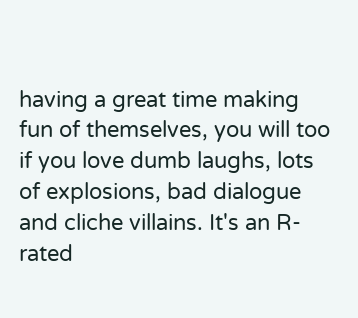having a great time making fun of themselves, you will too if you love dumb laughs, lots of explosions, bad dialogue and cliche villains. It's an R-rated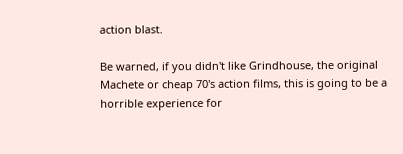action blast.

Be warned, if you didn't like Grindhouse, the original Machete or cheap 70's action films, this is going to be a horrible experience for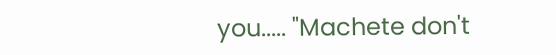you..... "Machete don't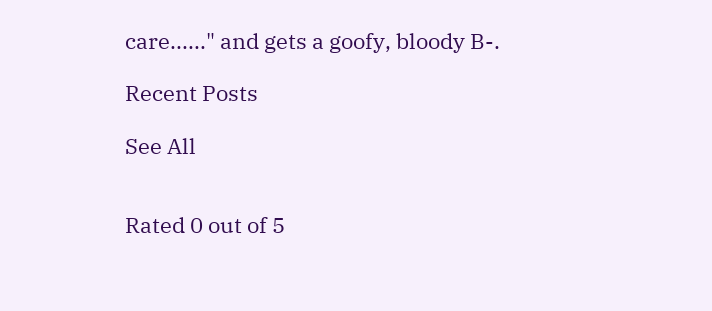care......" and gets a goofy, bloody B-.

Recent Posts

See All


Rated 0 out of 5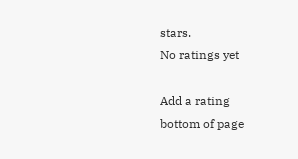stars.
No ratings yet

Add a rating
bottom of page